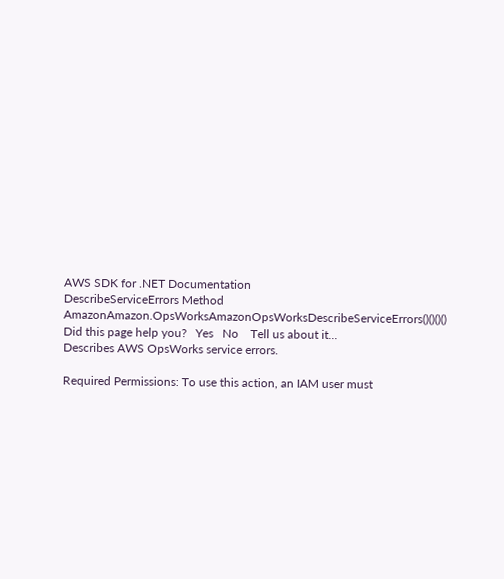AWS SDK for .NET Documentation
DescribeServiceErrors Method
AmazonAmazon.OpsWorksAmazonOpsWorksDescribeServiceErrors()()()() Did this page help you?   Yes   No    Tell us about it...
Describes AWS OpsWorks service errors.

Required Permissions: To use this action, an IAM user must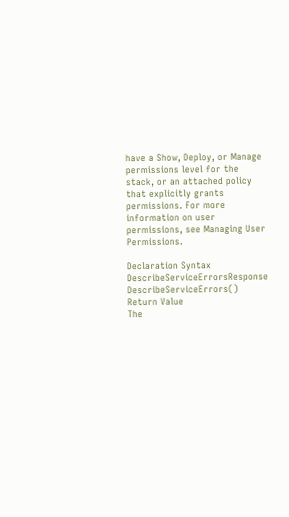have a Show, Deploy, or Manage permissions level for the stack, or an attached policy that explicitly grants permissions. For more information on user permissions, see Managing User Permissions.

Declaration Syntax
DescribeServiceErrorsResponse DescribeServiceErrors()
Return Value
The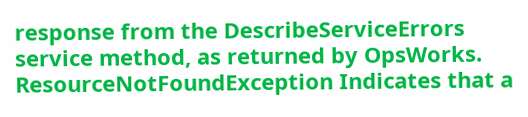response from the DescribeServiceErrors service method, as returned by OpsWorks.
ResourceNotFoundException Indicates that a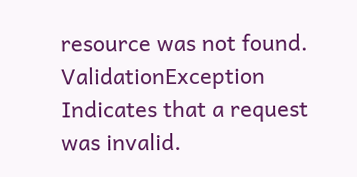resource was not found.
ValidationException Indicates that a request was invalid.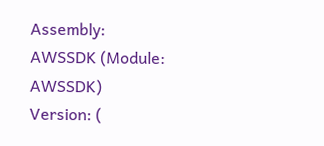Assembly: AWSSDK (Module: AWSSDK) Version: (